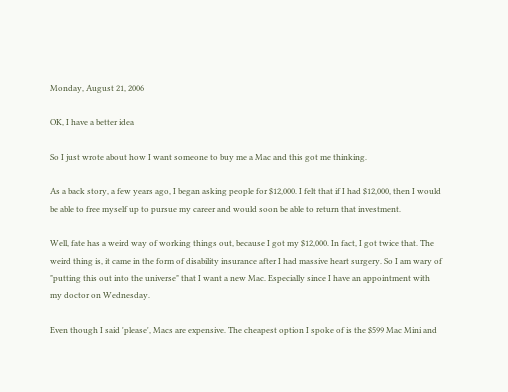Monday, August 21, 2006

OK, I have a better idea

So I just wrote about how I want someone to buy me a Mac and this got me thinking.

As a back story, a few years ago, I began asking people for $12,000. I felt that if I had $12,000, then I would be able to free myself up to pursue my career and would soon be able to return that investment.

Well, fate has a weird way of working things out, because I got my $12,000. In fact, I got twice that. The weird thing is, it came in the form of disability insurance after I had massive heart surgery. So I am wary of "putting this out into the universe" that I want a new Mac. Especially since I have an appointment with my doctor on Wednesday.

Even though I said 'please', Macs are expensive. The cheapest option I spoke of is the $599 Mac Mini and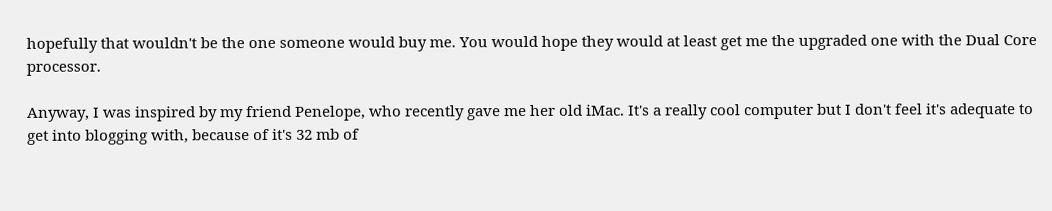hopefully that wouldn't be the one someone would buy me. You would hope they would at least get me the upgraded one with the Dual Core processor.

Anyway, I was inspired by my friend Penelope, who recently gave me her old iMac. It's a really cool computer but I don't feel it's adequate to get into blogging with, because of it's 32 mb of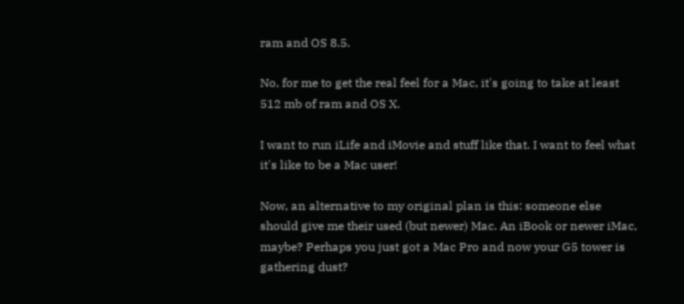ram and OS 8.5.

No, for me to get the real feel for a Mac, it's going to take at least 512 mb of ram and OS X.

I want to run iLife and iMovie and stuff like that. I want to feel what it's like to be a Mac user!

Now, an alternative to my original plan is this: someone else should give me their used (but newer) Mac. An iBook or newer iMac, maybe? Perhaps you just got a Mac Pro and now your G5 tower is gathering dust?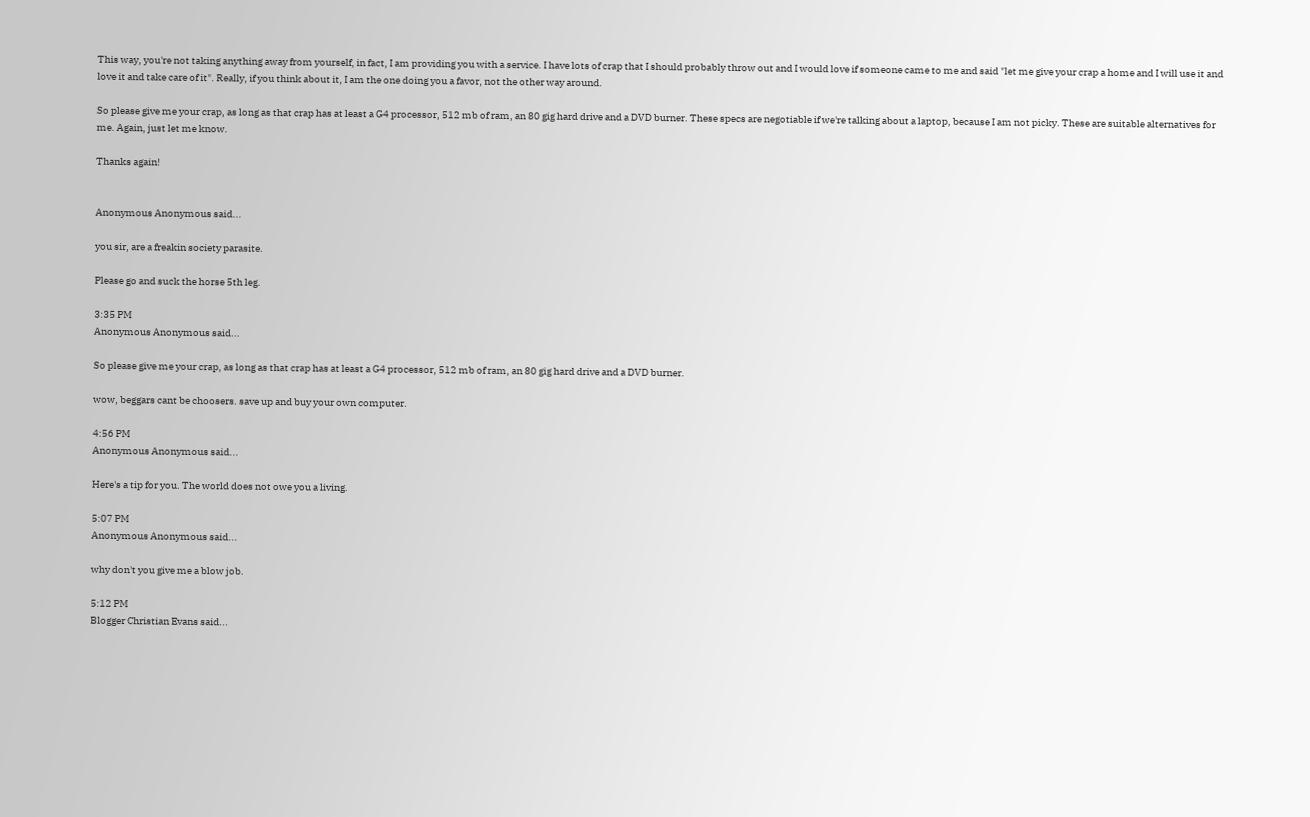This way, you're not taking anything away from yourself, in fact, I am providing you with a service. I have lots of crap that I should probably throw out and I would love if someone came to me and said "let me give your crap a home and I will use it and love it and take care of it". Really, if you think about it, I am the one doing you a favor, not the other way around.

So please give me your crap, as long as that crap has at least a G4 processor, 512 mb of ram, an 80 gig hard drive and a DVD burner. These specs are negotiable if we're talking about a laptop, because I am not picky. These are suitable alternatives for me. Again, just let me know.

Thanks again!


Anonymous Anonymous said...

you sir, are a freakin society parasite.

Please go and suck the horse 5th leg.

3:35 PM
Anonymous Anonymous said...

So please give me your crap, as long as that crap has at least a G4 processor, 512 mb of ram, an 80 gig hard drive and a DVD burner.

wow, beggars cant be choosers. save up and buy your own computer.

4:56 PM
Anonymous Anonymous said...

Here's a tip for you. The world does not owe you a living.

5:07 PM
Anonymous Anonymous said...

why don't you give me a blow job.

5:12 PM
Blogger Christian Evans said...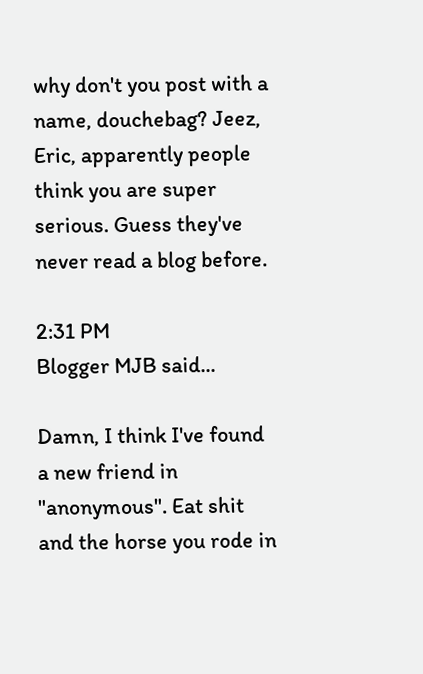why don't you post with a name, douchebag? Jeez, Eric, apparently people think you are super serious. Guess they've never read a blog before.

2:31 PM
Blogger MJB said...

Damn, I think I've found a new friend in "anonymous". Eat shit and the horse you rode in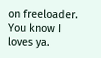on freeloader. You know I loves ya.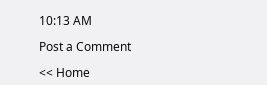10:13 AM

Post a Comment

<< Home